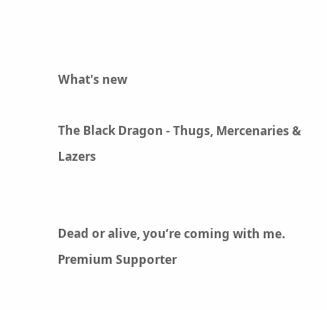What's new

The Black Dragon - Thugs, Mercenaries & Lazers


Dead or alive, you’re coming with me.
Premium Supporter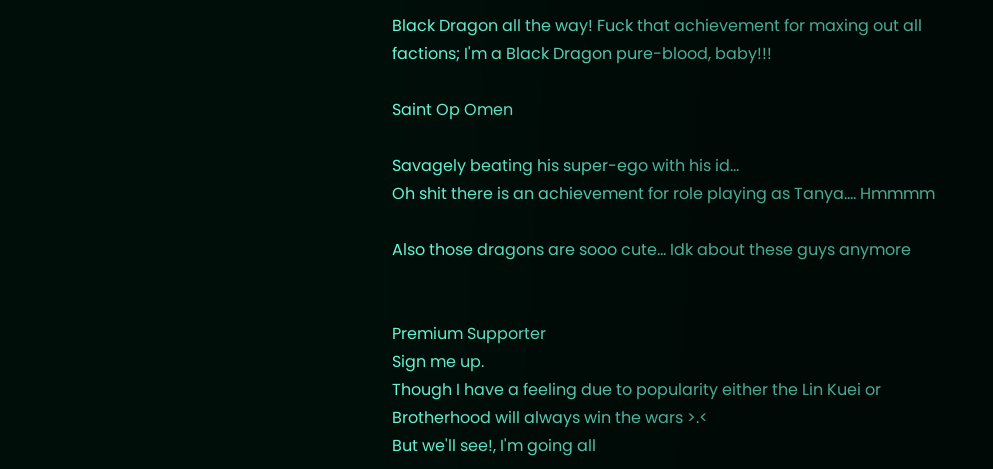Black Dragon all the way! Fuck that achievement for maxing out all factions; I'm a Black Dragon pure-blood, baby!!!

Saint Op Omen

Savagely beating his super-ego with his id...
Oh shit there is an achievement for role playing as Tanya.... Hmmmm

Also those dragons are sooo cute... Idk about these guys anymore


Premium Supporter
Sign me up.
Though I have a feeling due to popularity either the Lin Kuei or Brotherhood will always win the wars >.<
But we'll see!, I'm going all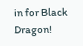in for Black Dragon!